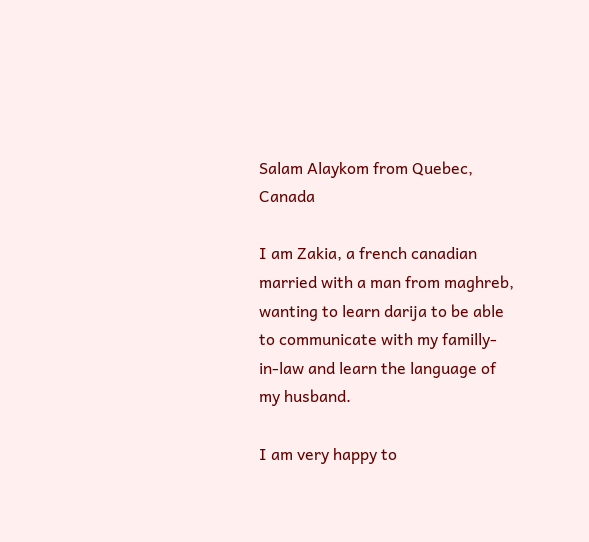Salam Alaykom from Quebec, Canada

I am Zakia, a french canadian married with a man from maghreb, wanting to learn darija to be able to communicate with my familly-in-law and learn the language of my husband.

I am very happy to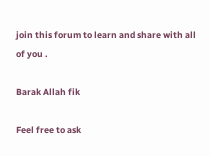join this forum to learn and share with all of you .

Barak Allah fik

Feel free to ask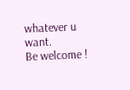whatever u want.
Be welcome !